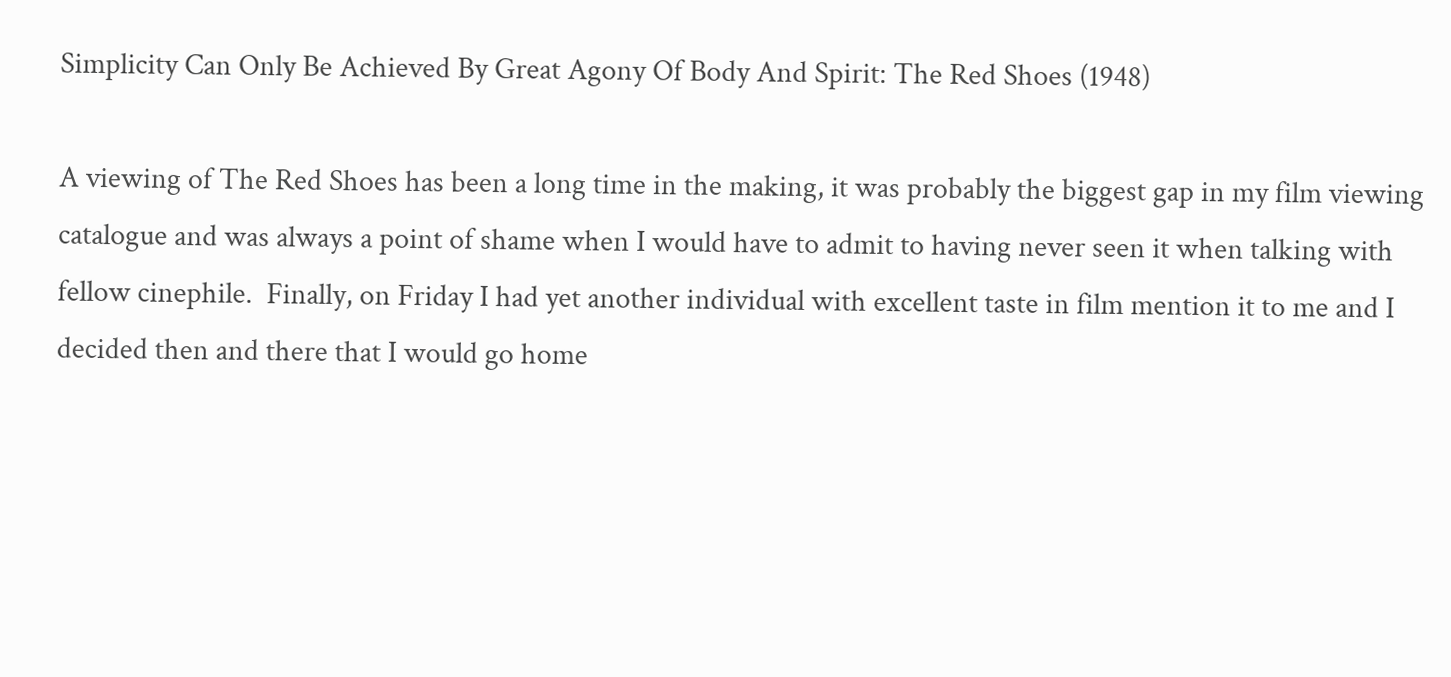Simplicity Can Only Be Achieved By Great Agony Of Body And Spirit: The Red Shoes (1948)

A viewing of The Red Shoes has been a long time in the making, it was probably the biggest gap in my film viewing catalogue and was always a point of shame when I would have to admit to having never seen it when talking with fellow cinephile.  Finally, on Friday I had yet another individual with excellent taste in film mention it to me and I decided then and there that I would go home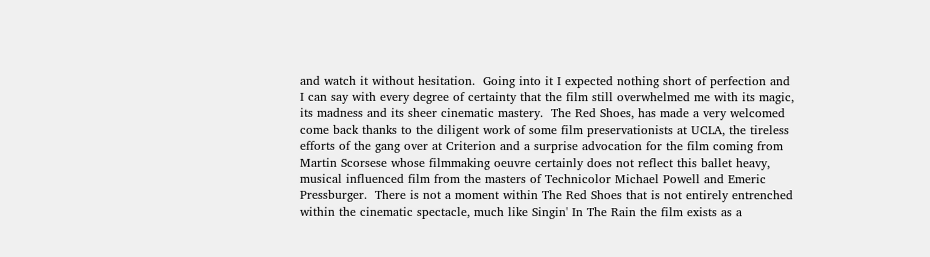and watch it without hesitation.  Going into it I expected nothing short of perfection and I can say with every degree of certainty that the film still overwhelmed me with its magic, its madness and its sheer cinematic mastery.  The Red Shoes, has made a very welcomed come back thanks to the diligent work of some film preservationists at UCLA, the tireless efforts of the gang over at Criterion and a surprise advocation for the film coming from Martin Scorsese whose filmmaking oeuvre certainly does not reflect this ballet heavy, musical influenced film from the masters of Technicolor Michael Powell and Emeric Pressburger.  There is not a moment within The Red Shoes that is not entirely entrenched within the cinematic spectacle, much like Singin' In The Rain the film exists as a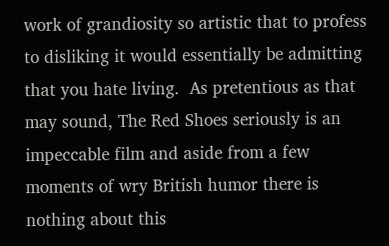work of grandiosity so artistic that to profess to disliking it would essentially be admitting that you hate living.  As pretentious as that may sound, The Red Shoes seriously is an impeccable film and aside from a few moments of wry British humor there is nothing about this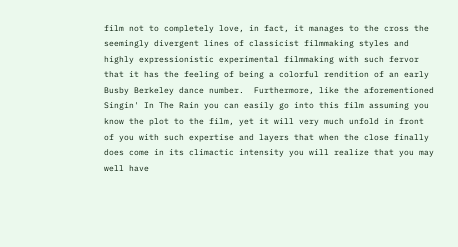film not to completely love, in fact, it manages to the cross the seemingly divergent lines of classicist filmmaking styles and highly expressionistic experimental filmmaking with such fervor that it has the feeling of being a colorful rendition of an early Busby Berkeley dance number.  Furthermore, like the aforementioned Singin' In The Rain you can easily go into this film assuming you know the plot to the film, yet it will very much unfold in front of you with such expertise and layers that when the close finally does come in its climactic intensity you will realize that you may well have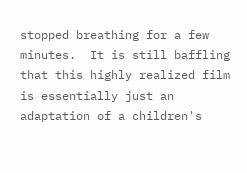stopped breathing for a few minutes.  It is still baffling that this highly realized film is essentially just an adaptation of a children's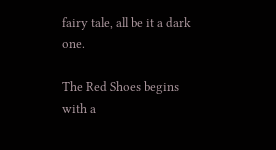fairy tale, all be it a dark one.

The Red Shoes begins with a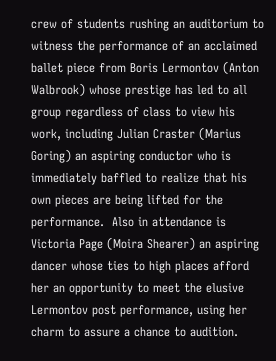crew of students rushing an auditorium to witness the performance of an acclaimed ballet piece from Boris Lermontov (Anton Walbrook) whose prestige has led to all group regardless of class to view his work, including Julian Craster (Marius Goring) an aspiring conductor who is immediately baffled to realize that his own pieces are being lifted for the performance.  Also in attendance is Victoria Page (Moira Shearer) an aspiring dancer whose ties to high places afford her an opportunity to meet the elusive Lermontov post performance, using her charm to assure a chance to audition.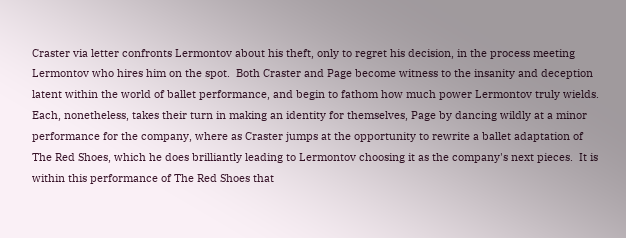Craster via letter confronts Lermontov about his theft, only to regret his decision, in the process meeting Lermontov who hires him on the spot.  Both Craster and Page become witness to the insanity and deception latent within the world of ballet performance, and begin to fathom how much power Lermontov truly wields.  Each, nonetheless, takes their turn in making an identity for themselves, Page by dancing wildly at a minor performance for the company, where as Craster jumps at the opportunity to rewrite a ballet adaptation of The Red Shoes, which he does brilliantly leading to Lermontov choosing it as the company's next pieces.  It is within this performance of The Red Shoes that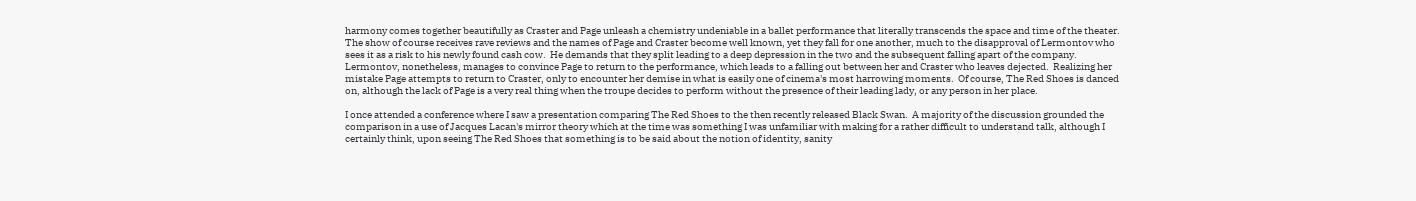harmony comes together beautifully as Craster and Page unleash a chemistry undeniable in a ballet performance that literally transcends the space and time of the theater.  The show of course receives rave reviews and the names of Page and Craster become well known, yet they fall for one another, much to the disapproval of Lermontov who sees it as a risk to his newly found cash cow.  He demands that they split leading to a deep depression in the two and the subsequent falling apart of the company.  Lermontov, nonetheless, manages to convince Page to return to the performance, which leads to a falling out between her and Craster who leaves dejected.  Realizing her mistake Page attempts to return to Craster, only to encounter her demise in what is easily one of cinema's most harrowing moments.  Of course, The Red Shoes is danced on, although the lack of Page is a very real thing when the troupe decides to perform without the presence of their leading lady, or any person in her place.

I once attended a conference where I saw a presentation comparing The Red Shoes to the then recently released Black Swan.  A majority of the discussion grounded the comparison in a use of Jacques Lacan's mirror theory which at the time was something I was unfamiliar with making for a rather difficult to understand talk, although I certainly think, upon seeing The Red Shoes that something is to be said about the notion of identity, sanity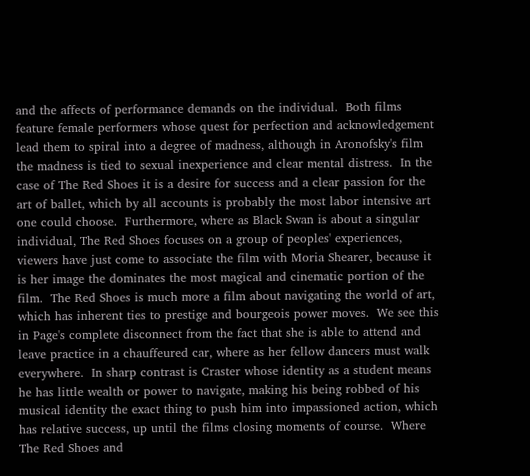and the affects of performance demands on the individual.  Both films feature female performers whose quest for perfection and acknowledgement lead them to spiral into a degree of madness, although in Aronofsky's film the madness is tied to sexual inexperience and clear mental distress.  In the case of The Red Shoes it is a desire for success and a clear passion for the art of ballet, which by all accounts is probably the most labor intensive art one could choose.  Furthermore, where as Black Swan is about a singular individual, The Red Shoes focuses on a group of peoples' experiences, viewers have just come to associate the film with Moria Shearer, because it is her image the dominates the most magical and cinematic portion of the film.  The Red Shoes is much more a film about navigating the world of art, which has inherent ties to prestige and bourgeois power moves.  We see this in Page's complete disconnect from the fact that she is able to attend and leave practice in a chauffeured car, where as her fellow dancers must walk everywhere.  In sharp contrast is Craster whose identity as a student means he has little wealth or power to navigate, making his being robbed of his musical identity the exact thing to push him into impassioned action, which has relative success, up until the films closing moments of course.  Where The Red Shoes and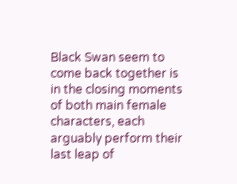Black Swan seem to come back together is in the closing moments of both main female characters, each arguably perform their last leap of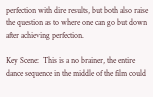perfection with dire results, but both also raise the question as to where one can go but down after achieving perfection.

Key Scene:  This is a no brainer, the entire dance sequence in the middle of the film could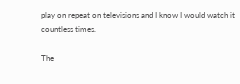play on repeat on televisions and I know I would watch it countless times.

The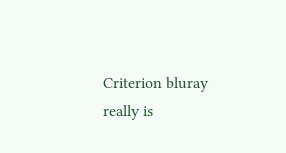Criterion bluray really is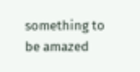something to be amazed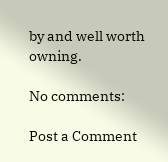by and well worth owning.

No comments:

Post a Comment